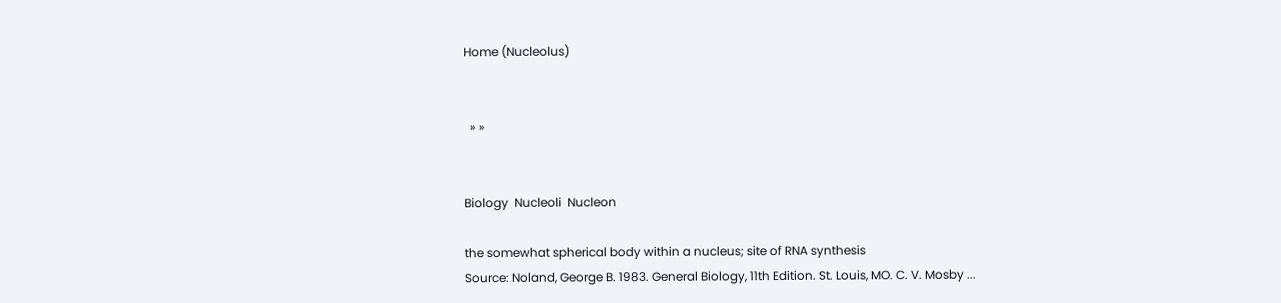Home (Nucleolus)


  » »


Biology  Nucleoli  Nucleon

the somewhat spherical body within a nucleus; site of RNA synthesis
Source: Noland, George B. 1983. General Biology, 11th Edition. St. Louis, MO. C. V. Mosby ...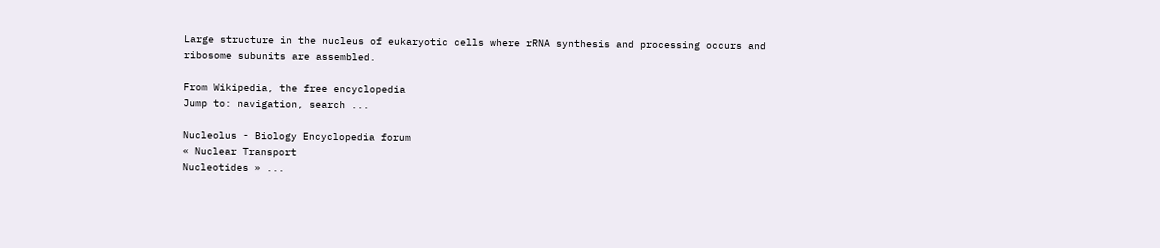Large structure in the nucleus of eukaryotic cells where rRNA synthesis and processing occurs and ribosome subunits are assembled.

From Wikipedia, the free encyclopedia
Jump to: navigation, search ...

Nucleolus - Biology Encyclopedia forum
« Nuclear Transport
Nucleotides » ...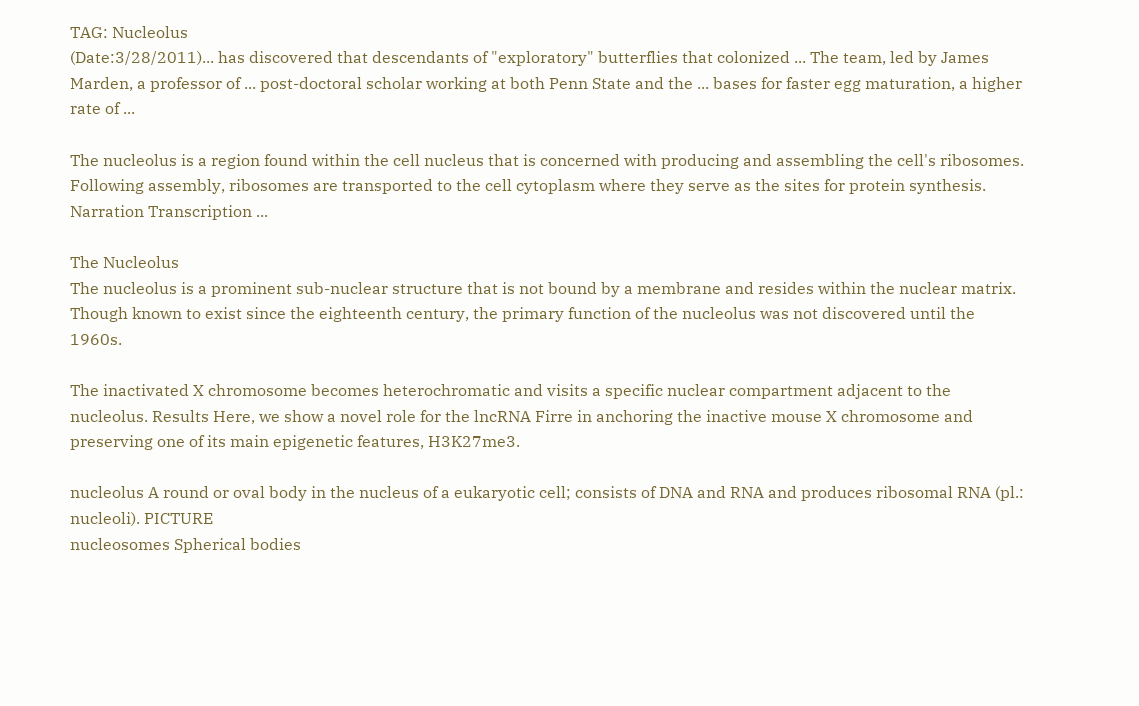TAG: Nucleolus
(Date:3/28/2011)... has discovered that descendants of "exploratory" butterflies that colonized ... The team, led by James Marden, a professor of ... post-doctoral scholar working at both Penn State and the ... bases for faster egg maturation, a higher rate of ...

The nucleolus is a region found within the cell nucleus that is concerned with producing and assembling the cell's ribosomes. Following assembly, ribosomes are transported to the cell cytoplasm where they serve as the sites for protein synthesis.
Narration Transcription ...

The Nucleolus
The nucleolus is a prominent sub-nuclear structure that is not bound by a membrane and resides within the nuclear matrix. Though known to exist since the eighteenth century, the primary function of the nucleolus was not discovered until the 1960s.

The inactivated X chromosome becomes heterochromatic and visits a specific nuclear compartment adjacent to the nucleolus. Results Here, we show a novel role for the lncRNA Firre in anchoring the inactive mouse X chromosome and preserving one of its main epigenetic features, H3K27me3.

nucleolus A round or oval body in the nucleus of a eukaryotic cell; consists of DNA and RNA and produces ribosomal RNA (pl.: nucleoli). PICTURE
nucleosomes Spherical bodies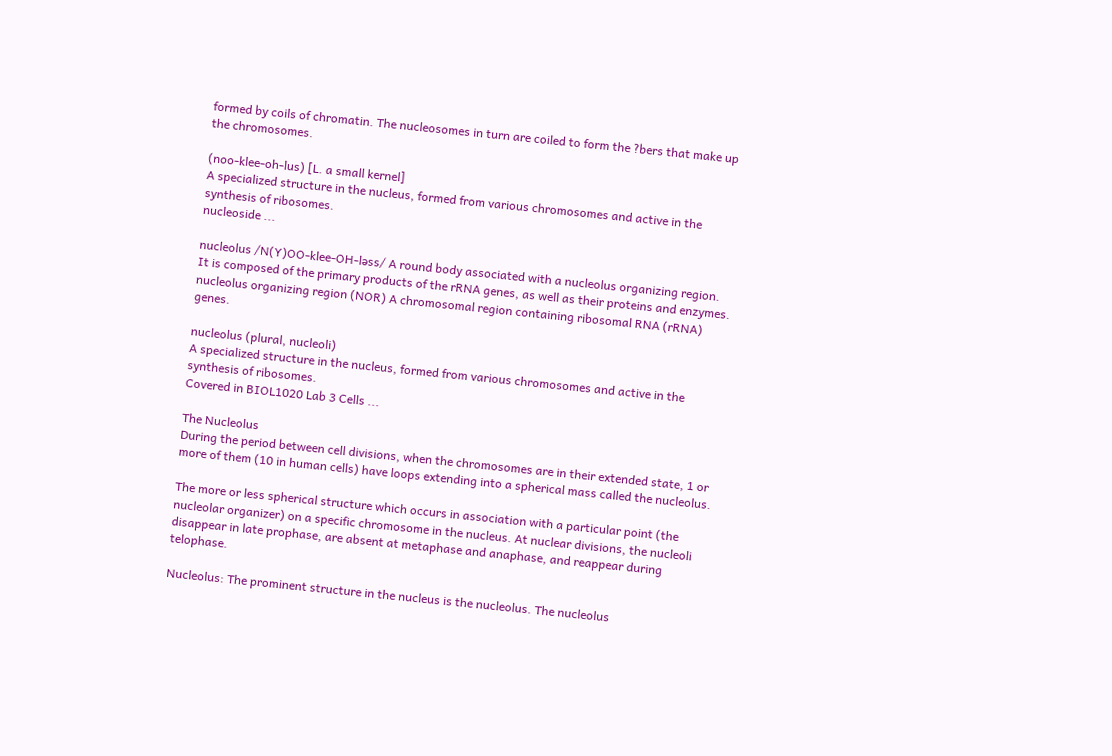formed by coils of chromatin. The nucleosomes in turn are coiled to form the ?bers that make up the chromosomes.

(noo-klee-oh-lus) [L. a small kernel]
A specialized structure in the nucleus, formed from various chromosomes and active in the synthesis of ribosomes.
nucleoside ...

nucleolus /N(Y)OO-klee-OH-ləss/ A round body associated with a nucleolus organizing region. It is composed of the primary products of the rRNA genes, as well as their proteins and enzymes.
nucleolus organizing region (NOR) A chromosomal region containing ribosomal RNA (rRNA) genes.

nucleolus (plural, nucleoli)
A specialized structure in the nucleus, formed from various chromosomes and active in the synthesis of ribosomes.
Covered in BIOL1020 Lab 3 Cells ...

The Nucleolus
During the period between cell divisions, when the chromosomes are in their extended state, 1 or more of them (10 in human cells) have loops extending into a spherical mass called the nucleolus.

The more or less spherical structure which occurs in association with a particular point (the nucleolar organizer) on a specific chromosome in the nucleus. At nuclear divisions, the nucleoli disappear in late prophase, are absent at metaphase and anaphase, and reappear during telophase.

Nucleolus: The prominent structure in the nucleus is the nucleolus. The nucleolus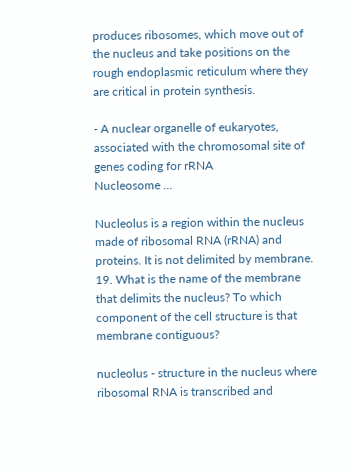produces ribosomes, which move out of the nucleus and take positions on the rough endoplasmic reticulum where they are critical in protein synthesis.

- A nuclear organelle of eukaryotes, associated with the chromosomal site of genes coding for rRNA
Nucleosome ...

Nucleolus is a region within the nucleus made of ribosomal RNA (rRNA) and proteins. It is not delimited by membrane.
19. What is the name of the membrane that delimits the nucleus? To which component of the cell structure is that membrane contiguous?

nucleolus - structure in the nucleus where ribosomal RNA is transcribed and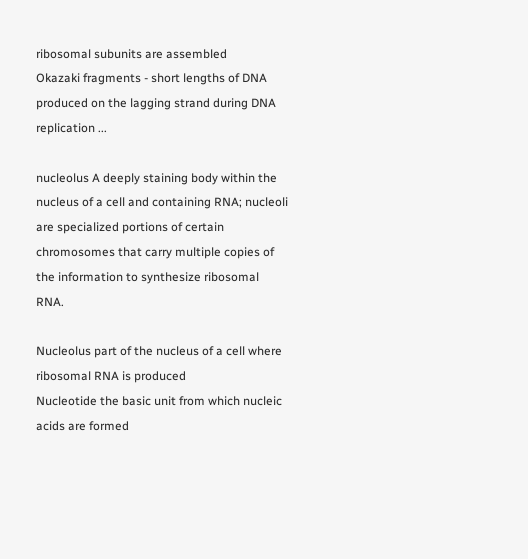ribosomal subunits are assembled
Okazaki fragments - short lengths of DNA produced on the lagging strand during DNA replication ...

nucleolus A deeply staining body within the nucleus of a cell and containing RNA; nucleoli are specialized portions of certain chromosomes that carry multiple copies of the information to synthesize ribosomal RNA.

Nucleolus part of the nucleus of a cell where ribosomal RNA is produced
Nucleotide the basic unit from which nucleic acids are formed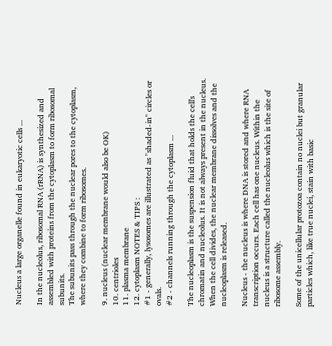Nucleus a large organelle found in eukaryotic cells ...

In the nucleolus, ribosomal RNA (rRNA) is synthesized and assembled with proteins from the cytoplasm to form ribosomal subunits.
The subunits pass through the nuclear pores to the cytoplasm, where they combine to form ribosomes.

9. nucleus (nuclear membrane would also be OK)
10. centrioles
11. plasma membrane
12. cytoplasm NOTES & TIPS :
#1 - generally, lysosomes are illustrated as "shaded-in" circles or ovals.
#2 - channels running through the cytoplasm ...

The nucleoplasm is the suspension fluid that holds the cell's chromatin and nucleolus. It is not always present in the nucleus. When the cell divides, the nuclear membrane dissolves and the nucleoplasm is released.

Nucleus - the nucleus is where DNA is stored and where RNA transcription occurs. Each cell has one nucleus. Within the nucleus is a structure called the nucleolus which is the site of ribosome assembly.

Some of the unicellular protozoa contain no nuclei but granular particles which, like true nuclei, stain with basic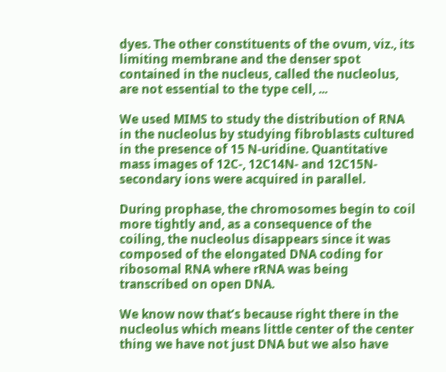dyes. The other constituents of the ovum, viz., its limiting membrane and the denser spot contained in the nucleus, called the nucleolus, are not essential to the type cell, ...

We used MIMS to study the distribution of RNA in the nucleolus by studying fibroblasts cultured in the presence of 15 N-uridine. Quantitative mass images of 12C-, 12C14N- and 12C15N- secondary ions were acquired in parallel.

During prophase, the chromosomes begin to coil more tightly and, as a consequence of the coiling, the nucleolus disappears since it was composed of the elongated DNA coding for ribosomal RNA where rRNA was being transcribed on open DNA.

We know now that’s because right there in the nucleolus which means little center of the center thing we have not just DNA but we also have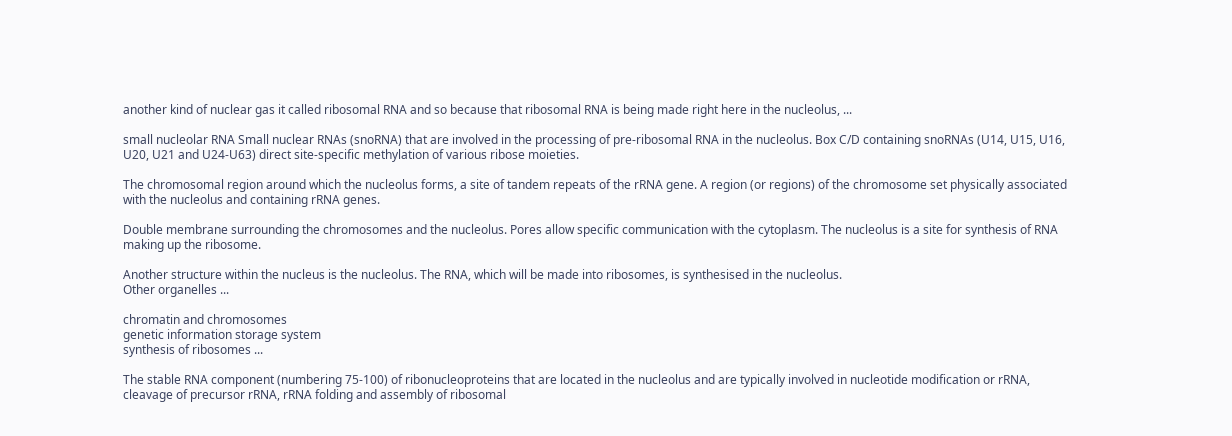another kind of nuclear gas it called ribosomal RNA and so because that ribosomal RNA is being made right here in the nucleolus, ...

small nucleolar RNA Small nuclear RNAs (snoRNA) that are involved in the processing of pre-ribosomal RNA in the nucleolus. Box C/D containing snoRNAs (U14, U15, U16, U20, U21 and U24-U63) direct site-specific methylation of various ribose moieties.

The chromosomal region around which the nucleolus forms, a site of tandem repeats of the rRNA gene. A region (or regions) of the chromosome set physically associated with the nucleolus and containing rRNA genes.

Double membrane surrounding the chromosomes and the nucleolus. Pores allow specific communication with the cytoplasm. The nucleolus is a site for synthesis of RNA making up the ribosome.

Another structure within the nucleus is the nucleolus. The RNA, which will be made into ribosomes, is synthesised in the nucleolus.
Other organelles ...

chromatin and chromosomes
genetic information storage system
synthesis of ribosomes ...

The stable RNA component (numbering 75-100) of ribonucleoproteins that are located in the nucleolus and are typically involved in nucleotide modification or rRNA, cleavage of precursor rRNA, rRNA folding and assembly of ribosomal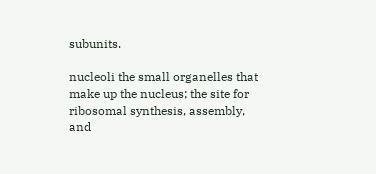subunits.

nucleoli the small organelles that make up the nucleus; the site for ribosomal synthesis, assembly, and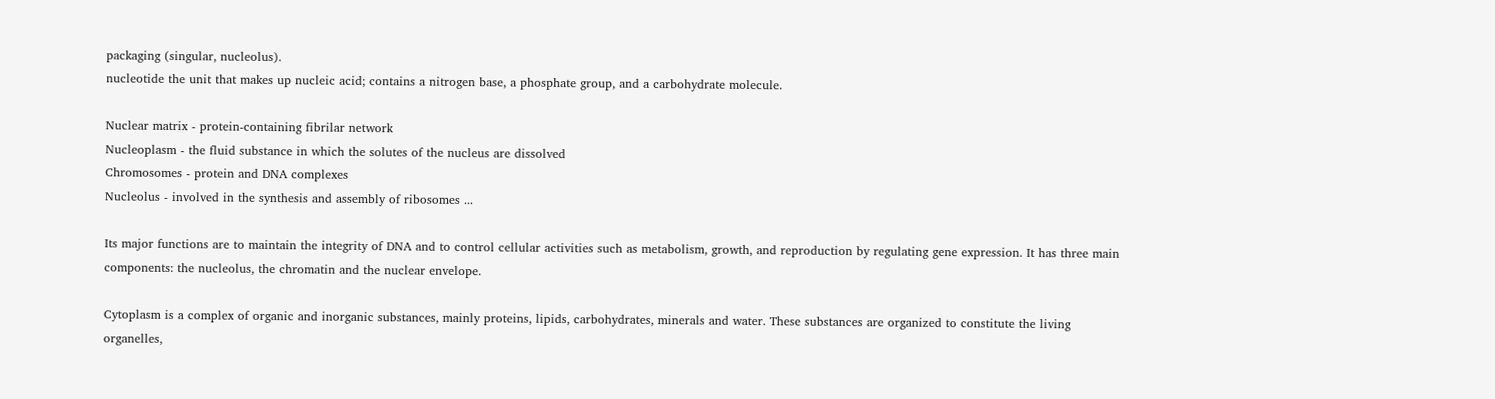packaging (singular, nucleolus).
nucleotide the unit that makes up nucleic acid; contains a nitrogen base, a phosphate group, and a carbohydrate molecule.

Nuclear matrix - protein-containing fibrilar network
Nucleoplasm - the fluid substance in which the solutes of the nucleus are dissolved
Chromosomes - protein and DNA complexes
Nucleolus - involved in the synthesis and assembly of ribosomes ...

Its major functions are to maintain the integrity of DNA and to control cellular activities such as metabolism, growth, and reproduction by regulating gene expression. It has three main components: the nucleolus, the chromatin and the nuclear envelope.

Cytoplasm is a complex of organic and inorganic substances, mainly proteins, lipids, carbohydrates, minerals and water. These substances are organized to constitute the living organelles,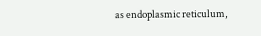as endoplasmic reticulum,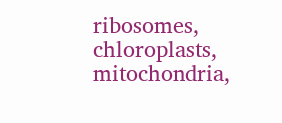ribosomes, chloroplasts, mitochondria,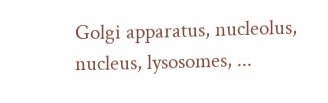Golgi apparatus, nucleolus, nucleus, lysosomes, ...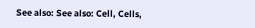See also: See also: Cell, Cells,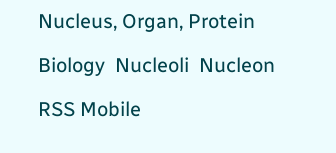Nucleus, Organ, Protein

Biology  Nucleoli  Nucleon

RSS Mobile